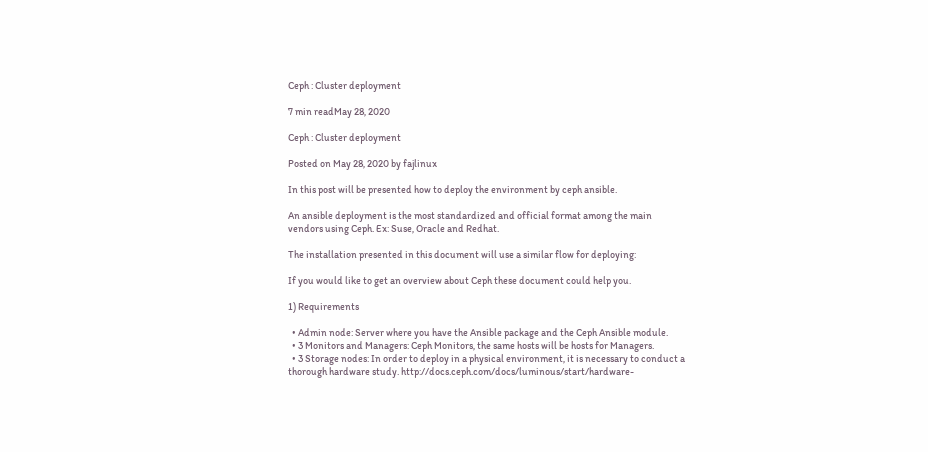Ceph : Cluster deployment

7 min readMay 28, 2020

Ceph : Cluster deployment

Posted on May 28, 2020 by fajlinux

In this post will be presented how to deploy the environment by ceph ansible.

An ansible deployment is the most standardized and official format among the main vendors using Ceph. Ex: Suse, Oracle and Redhat.

The installation presented in this document will use a similar flow for deploying:

If you would like to get an overview about Ceph these document could help you.

1) Requirements

  • Admin node: Server where you have the Ansible package and the Ceph Ansible module.
  • 3 Monitors and Managers: Ceph Monitors, the same hosts will be hosts for Managers.
  • 3 Storage nodes: In order to deploy in a physical environment, it is necessary to conduct a thorough hardware study. http://docs.ceph.com/docs/luminous/start/hardware-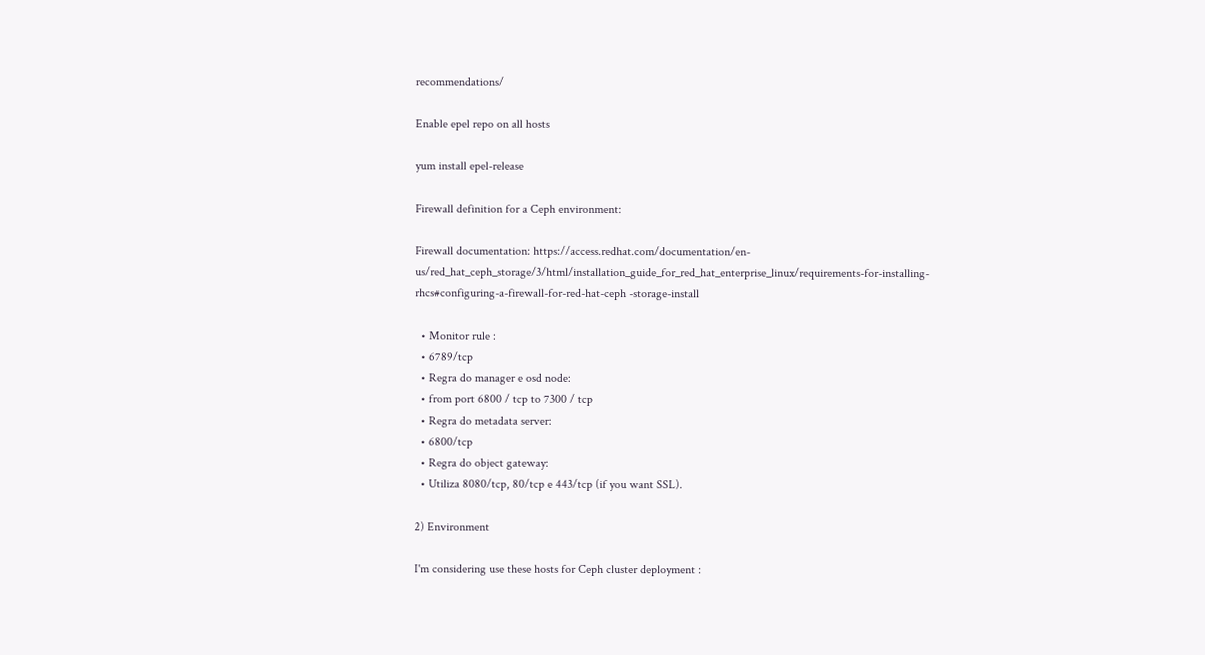recommendations/

Enable epel repo on all hosts

yum install epel-release

Firewall definition for a Ceph environment:

Firewall documentation: https://access.redhat.com/documentation/en-us/red_hat_ceph_storage/3/html/installation_guide_for_red_hat_enterprise_linux/requirements-for-installing-rhcs#configuring-a-firewall-for-red-hat-ceph -storage-install

  • Monitor rule :
  • 6789/tcp
  • Regra do manager e osd node:
  • from port 6800 / tcp to 7300 / tcp
  • Regra do metadata server:
  • 6800/tcp
  • Regra do object gateway:
  • Utiliza 8080/tcp, 80/tcp e 443/tcp (if you want SSL).

2) Environment

I'm considering use these hosts for Ceph cluster deployment :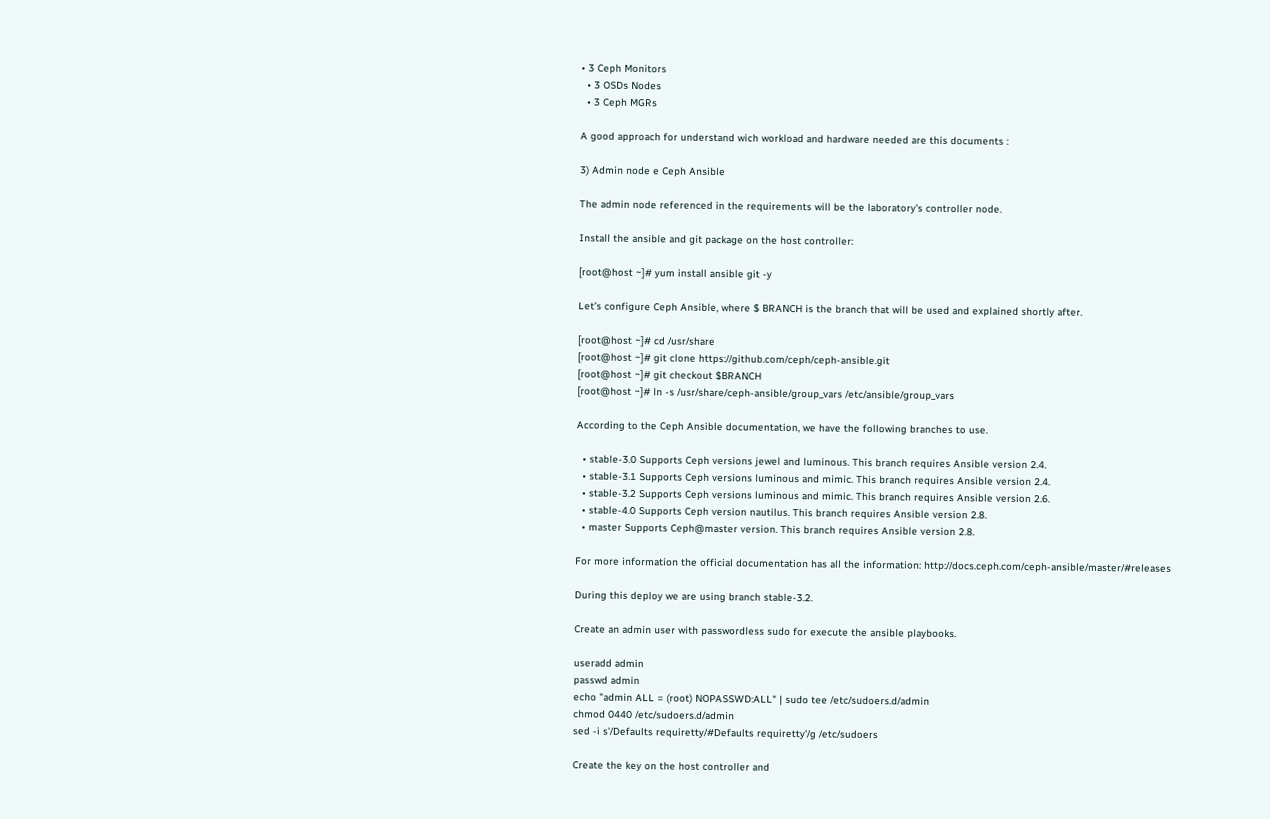• 3 Ceph Monitors
  • 3 OSDs Nodes
  • 3 Ceph MGRs

A good approach for understand wich workload and hardware needed are this documents :

3) Admin node e Ceph Ansible

The admin node referenced in the requirements will be the laboratory’s controller node.

Install the ansible and git package on the host controller:

[root@host ~]# yum install ansible git -y

Let’s configure Ceph Ansible, where $ BRANCH is the branch that will be used and explained shortly after.

[root@host ~]# cd /usr/share
[root@host ~]# git clone https://github.com/ceph/ceph-ansible.git
[root@host ~]# git checkout $BRANCH
[root@host ~]# ln -s /usr/share/ceph-ansible/group_vars /etc/ansible/group_vars

According to the Ceph Ansible documentation, we have the following branches to use.

  • stable-3.0 Supports Ceph versions jewel and luminous. This branch requires Ansible version 2.4.
  • stable-3.1 Supports Ceph versions luminous and mimic. This branch requires Ansible version 2.4.
  • stable-3.2 Supports Ceph versions luminous and mimic. This branch requires Ansible version 2.6.
  • stable-4.0 Supports Ceph version nautilus. This branch requires Ansible version 2.8.
  • master Supports Ceph@master version. This branch requires Ansible version 2.8.

For more information the official documentation has all the information: http://docs.ceph.com/ceph-ansible/master/#releases

During this deploy we are using branch stable-3.2.

Create an admin user with passwordless sudo for execute the ansible playbooks.

useradd admin
passwd admin
echo "admin ALL = (root) NOPASSWD:ALL" | sudo tee /etc/sudoers.d/admin
chmod 0440 /etc/sudoers.d/admin
sed -i s'/Defaults requiretty/#Defaults requiretty'/g /etc/sudoers

Create the key on the host controller and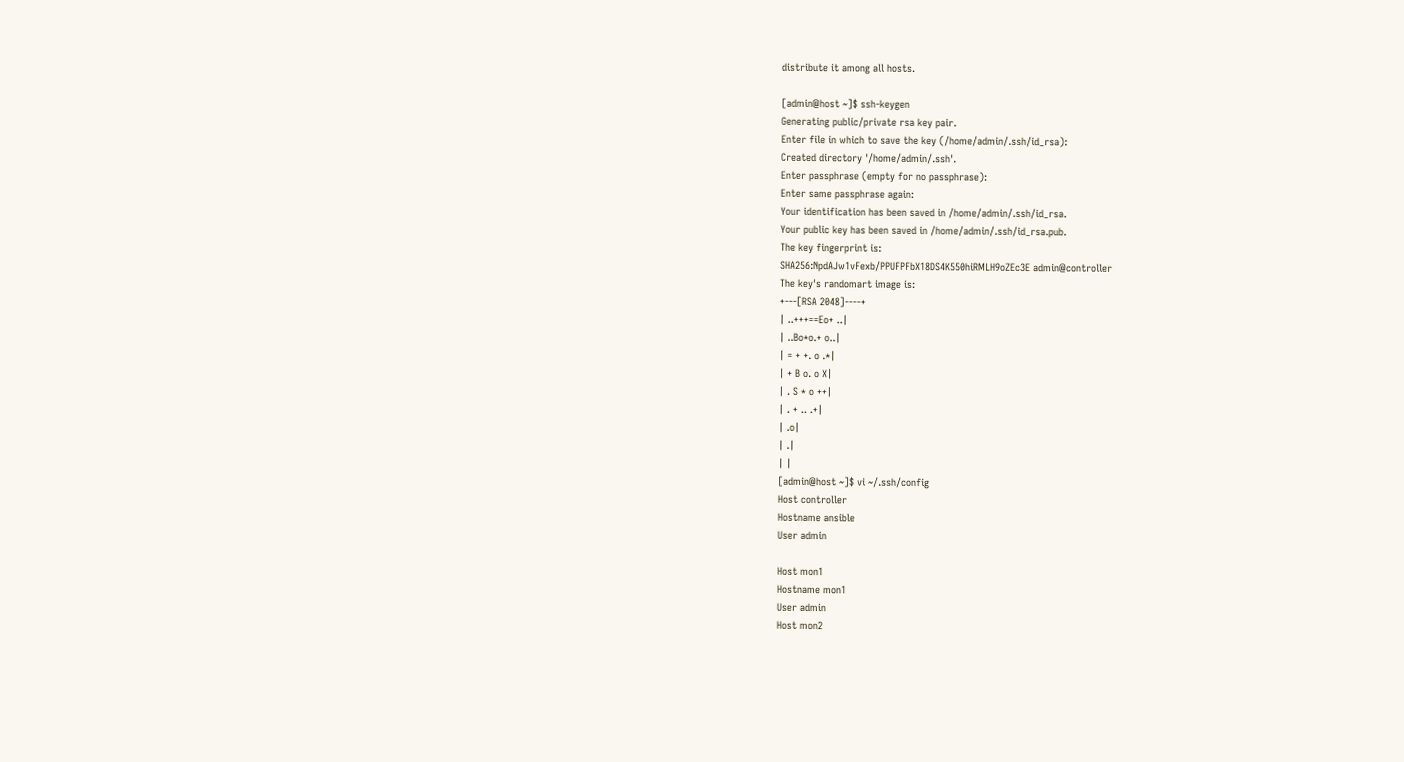distribute it among all hosts.

[admin@host ~]$ ssh-keygen
Generating public/private rsa key pair.
Enter file in which to save the key (/home/admin/.ssh/id_rsa):
Created directory '/home/admin/.ssh'.
Enter passphrase (empty for no passphrase):
Enter same passphrase again:
Your identification has been saved in /home/admin/.ssh/id_rsa.
Your public key has been saved in /home/admin/.ssh/id_rsa.pub.
The key fingerprint is:
SHA256:NpdAJw1vFexb/PPUFPFbX18DS4K550hiRMLH9oZEc3E admin@controller
The key's randomart image is:
+---[RSA 2048]----+
| ..+++==Eo+ ..|
| ..Bo*o.+ o..|
| = + +. o .*|
| + B o. o X|
| . S * o ++|
| . + .. .+|
| .o|
| .|
| |
[admin@host ~]$ vi ~/.ssh/config
Host controller
Hostname ansible
User admin

Host mon1
Hostname mon1
User admin
Host mon2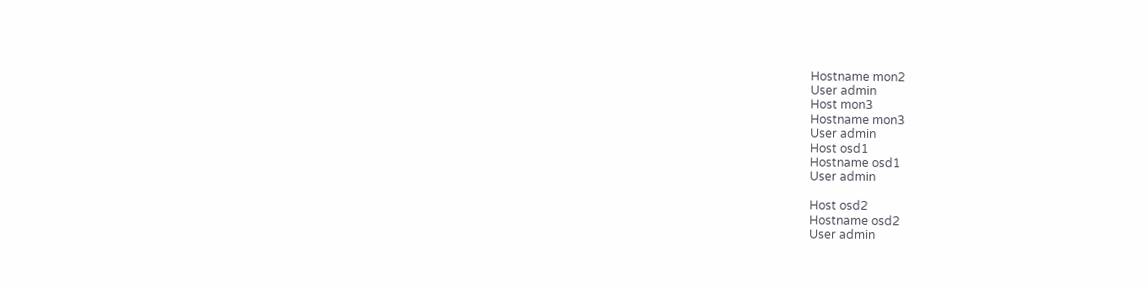Hostname mon2
User admin
Host mon3
Hostname mon3
User admin
Host osd1
Hostname osd1
User admin

Host osd2
Hostname osd2
User admin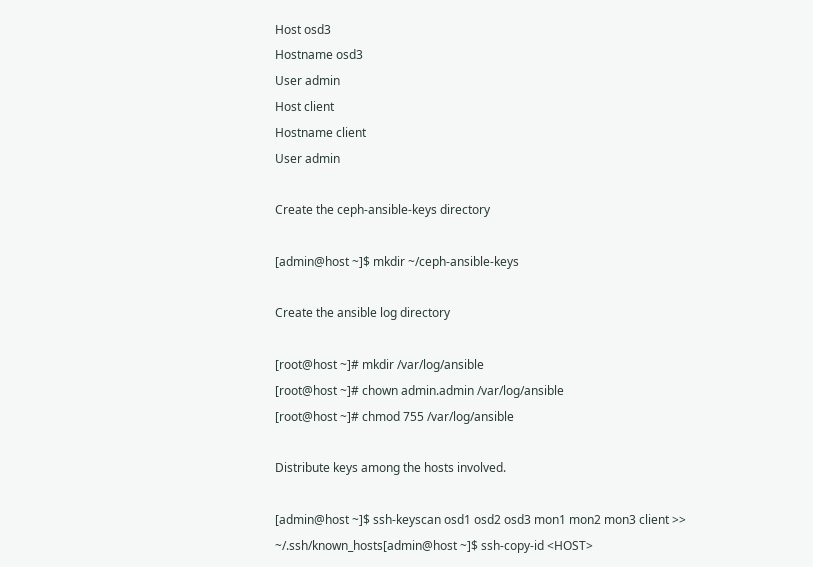Host osd3
Hostname osd3
User admin
Host client
Hostname client
User admin

Create the ceph-ansible-keys directory

[admin@host ~]$ mkdir ~/ceph-ansible-keys

Create the ansible log directory

[root@host ~]# mkdir /var/log/ansible
[root@host ~]# chown admin.admin /var/log/ansible
[root@host ~]# chmod 755 /var/log/ansible

Distribute keys among the hosts involved.

[admin@host ~]$ ssh-keyscan osd1 osd2 osd3 mon1 mon2 mon3 client >> ~/.ssh/known_hosts[admin@host ~]$ ssh-copy-id <HOST>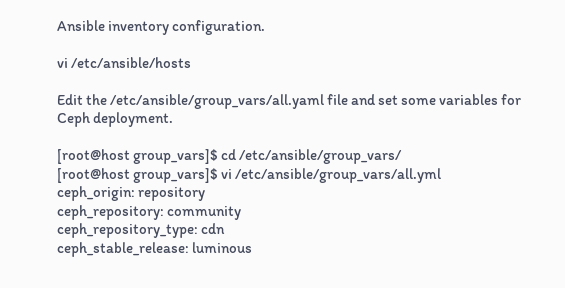Ansible inventory configuration.

vi /etc/ansible/hosts

Edit the /etc/ansible/group_vars/all.yaml file and set some variables for Ceph deployment.

[root@host group_vars]$ cd /etc/ansible/group_vars/
[root@host group_vars]$ vi /etc/ansible/group_vars/all.yml
ceph_origin: repository
ceph_repository: community
ceph_repository_type: cdn
ceph_stable_release: luminous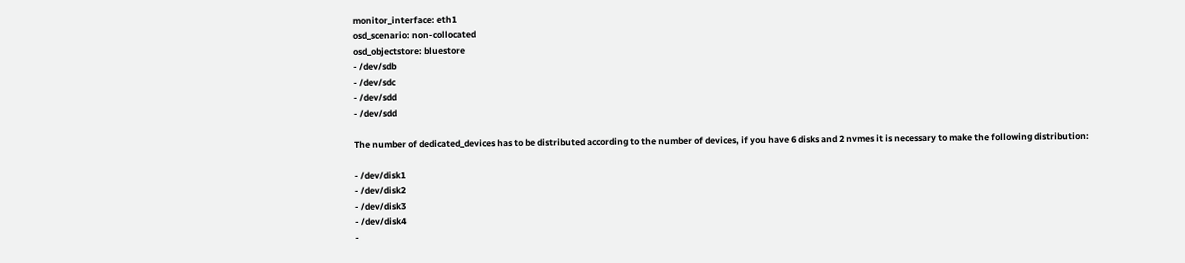monitor_interface: eth1
osd_scenario: non-collocated
osd_objectstore: bluestore
- /dev/sdb
- /dev/sdc
- /dev/sdd
- /dev/sdd

The number of dedicated_devices has to be distributed according to the number of devices, if you have 6 disks and 2 nvmes it is necessary to make the following distribution:

- /dev/disk1
- /dev/disk2
- /dev/disk3
- /dev/disk4
-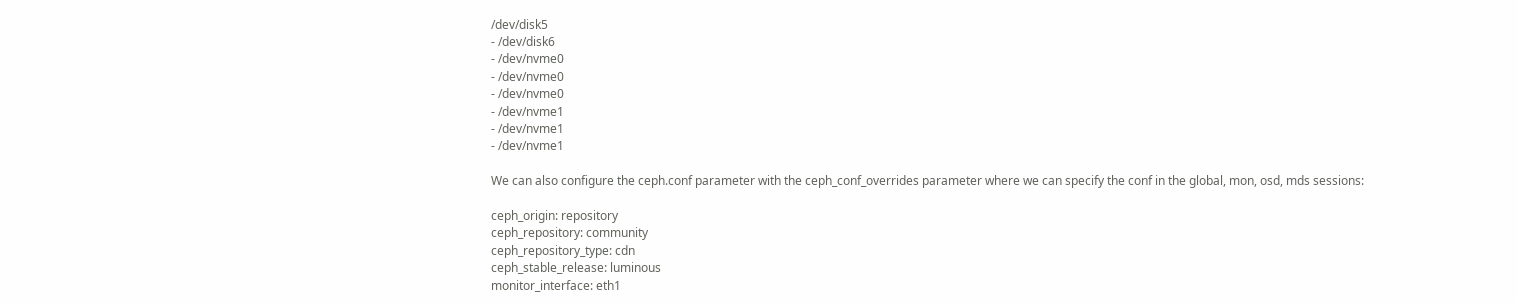/dev/disk5
- /dev/disk6
- /dev/nvme0
- /dev/nvme0
- /dev/nvme0
- /dev/nvme1
- /dev/nvme1
- /dev/nvme1

We can also configure the ceph.conf parameter with the ceph_conf_overrides parameter where we can specify the conf in the global, mon, osd, mds sessions:

ceph_origin: repository
ceph_repository: community
ceph_repository_type: cdn
ceph_stable_release: luminous
monitor_interface: eth1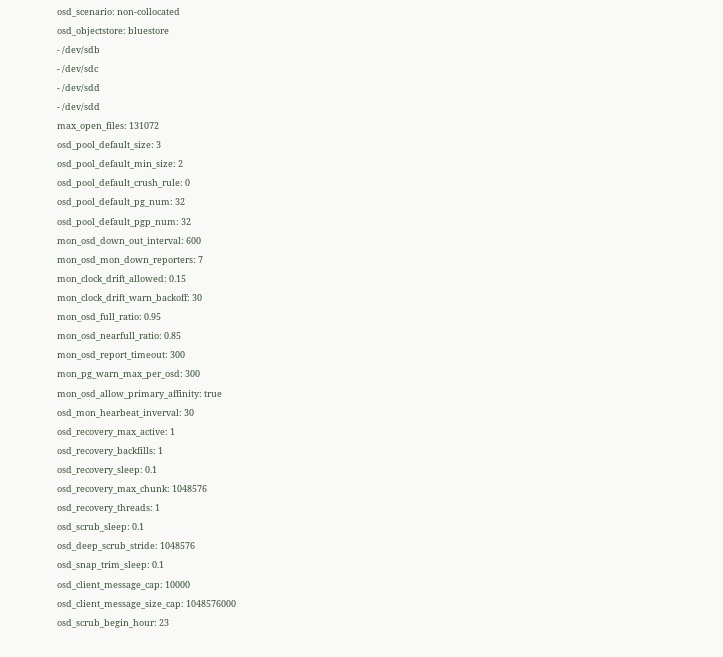osd_scenario: non-collocated
osd_objectstore: bluestore
- /dev/sdb
- /dev/sdc
- /dev/sdd
- /dev/sdd
max_open_files: 131072
osd_pool_default_size: 3
osd_pool_default_min_size: 2
osd_pool_default_crush_rule: 0
osd_pool_default_pg_num: 32
osd_pool_default_pgp_num: 32
mon_osd_down_out_interval: 600
mon_osd_mon_down_reporters: 7
mon_clock_drift_allowed: 0.15
mon_clock_drift_warn_backoff: 30
mon_osd_full_ratio: 0.95
mon_osd_nearfull_ratio: 0.85
mon_osd_report_timeout: 300
mon_pg_warn_max_per_osd: 300
mon_osd_allow_primary_affinity: true
osd_mon_hearbeat_inverval: 30
osd_recovery_max_active: 1
osd_recovery_backfills: 1
osd_recovery_sleep: 0.1
osd_recovery_max_chunk: 1048576
osd_recovery_threads: 1
osd_scrub_sleep: 0.1
osd_deep_scrub_stride: 1048576
osd_snap_trim_sleep: 0.1
osd_client_message_cap: 10000
osd_client_message_size_cap: 1048576000
osd_scrub_begin_hour: 23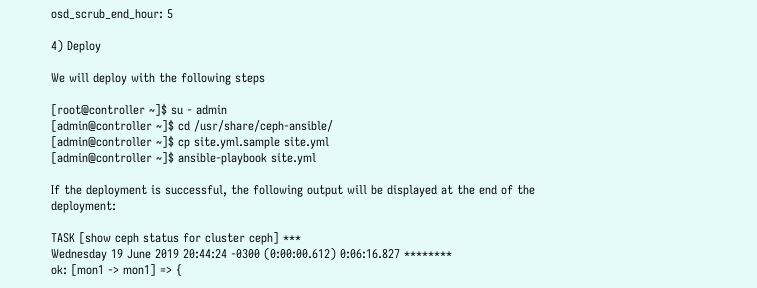osd_scrub_end_hour: 5

4) Deploy

We will deploy with the following steps

[root@controller ~]$ su - admin
[admin@controller ~]$ cd /usr/share/ceph-ansible/
[admin@controller ~]$ cp site.yml.sample site.yml
[admin@controller ~]$ ansible-playbook site.yml

If the deployment is successful, the following output will be displayed at the end of the deployment:

TASK [show ceph status for cluster ceph] ***
Wednesday 19 June 2019 20:44:24 -0300 (0:00:00.612) 0:06:16.827 ********
ok: [mon1 -> mon1] => {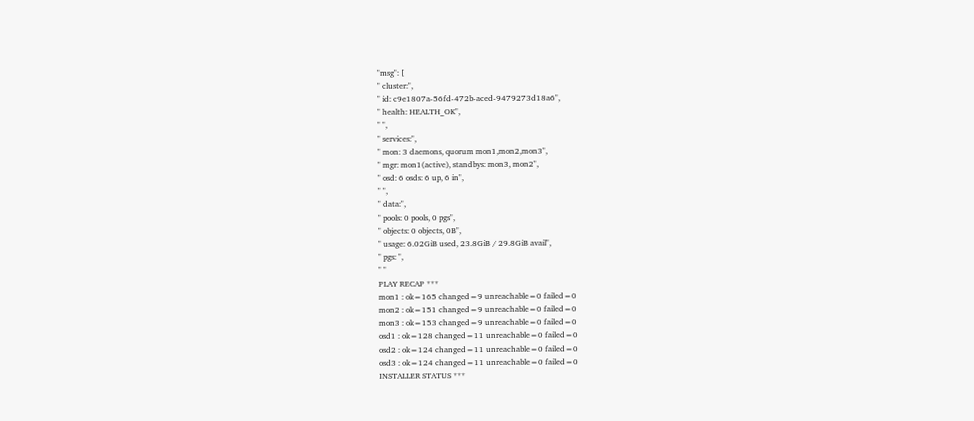"msg": [
" cluster:",
" id: c9e1807a-56fd-472b-aced-9479273d18a6",
" health: HEALTH_OK",
" ",
" services:",
" mon: 3 daemons, quorum mon1,mon2,mon3",
" mgr: mon1(active), standbys: mon3, mon2",
" osd: 6 osds: 6 up, 6 in",
" ",
" data:",
" pools: 0 pools, 0 pgs",
" objects: 0 objects, 0B",
" usage: 6.02GiB used, 23.8GiB / 29.8GiB avail",
" pgs: ",
" "
PLAY RECAP ***
mon1 : ok=165 changed=9 unreachable=0 failed=0
mon2 : ok=151 changed=9 unreachable=0 failed=0
mon3 : ok=153 changed=9 unreachable=0 failed=0
osd1 : ok=128 changed=11 unreachable=0 failed=0
osd2 : ok=124 changed=11 unreachable=0 failed=0
osd3 : ok=124 changed=11 unreachable=0 failed=0
INSTALLER STATUS ***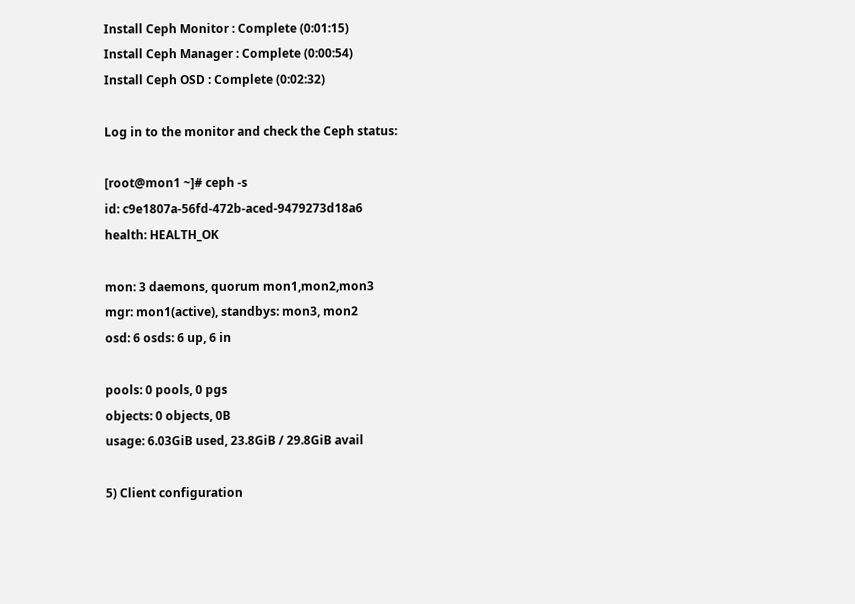Install Ceph Monitor : Complete (0:01:15)
Install Ceph Manager : Complete (0:00:54)
Install Ceph OSD : Complete (0:02:32)

Log in to the monitor and check the Ceph status:

[root@mon1 ~]# ceph -s
id: c9e1807a-56fd-472b-aced-9479273d18a6
health: HEALTH_OK

mon: 3 daemons, quorum mon1,mon2,mon3
mgr: mon1(active), standbys: mon3, mon2
osd: 6 osds: 6 up, 6 in

pools: 0 pools, 0 pgs
objects: 0 objects, 0B
usage: 6.03GiB used, 23.8GiB / 29.8GiB avail

5) Client configuration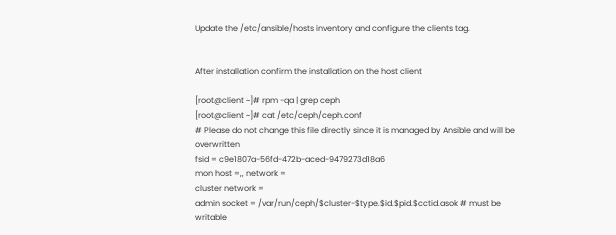Update the /etc/ansible/hosts inventory and configure the clients tag.


After installation confirm the installation on the host client

[root@client ~]# rpm -qa | grep ceph
[root@client ~]# cat /etc/ceph/ceph.conf
# Please do not change this file directly since it is managed by Ansible and will be overwritten
fsid = c9e1807a-56fd-472b-aced-9479273d18a6
mon host =,, network =
cluster network =
admin socket = /var/run/ceph/$cluster-$type.$id.$pid.$cctid.asok # must be writable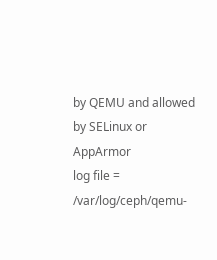by QEMU and allowed by SELinux or AppArmor
log file = /var/log/ceph/qemu-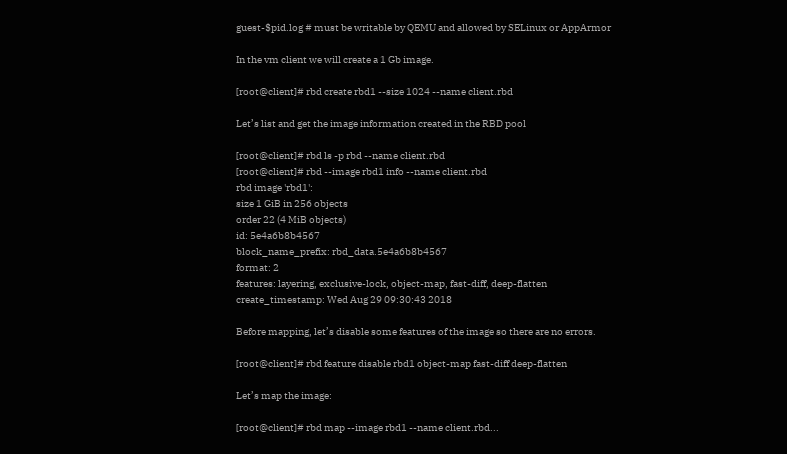guest-$pid.log # must be writable by QEMU and allowed by SELinux or AppArmor

In the vm client we will create a 1 Gb image.

[root@client]# rbd create rbd1 --size 1024 --name client.rbd

Let’s list and get the image information created in the RBD pool

[root@client]# rbd ls -p rbd --name client.rbd
[root@client]# rbd --image rbd1 info --name client.rbd
rbd image 'rbd1':
size 1 GiB in 256 objects
order 22 (4 MiB objects)
id: 5e4a6b8b4567
block_name_prefix: rbd_data.5e4a6b8b4567
format: 2
features: layering, exclusive-lock, object-map, fast-diff, deep-flatten
create_timestamp: Wed Aug 29 09:30:43 2018

Before mapping, let’s disable some features of the image so there are no errors.

[root@client]# rbd feature disable rbd1 object-map fast-diff deep-flatten

Let’s map the image:

[root@client]# rbd map --image rbd1 --name client.rbd...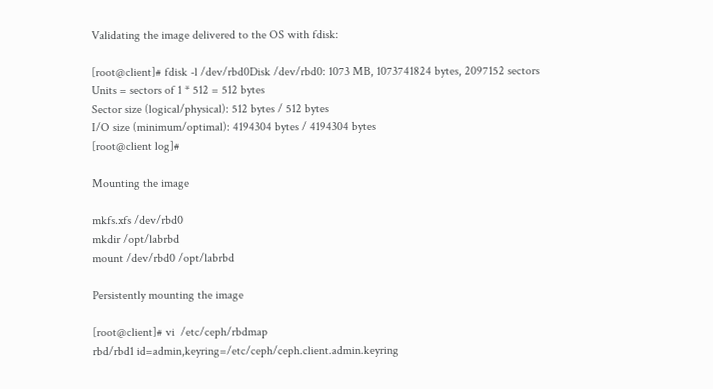Validating the image delivered to the OS with fdisk:

[root@client]# fdisk -l /dev/rbd0Disk /dev/rbd0: 1073 MB, 1073741824 bytes, 2097152 sectors
Units = sectors of 1 * 512 = 512 bytes
Sector size (logical/physical): 512 bytes / 512 bytes
I/O size (minimum/optimal): 4194304 bytes / 4194304 bytes
[root@client log]#

Mounting the image

mkfs.xfs /dev/rbd0
mkdir /opt/labrbd
mount /dev/rbd0 /opt/labrbd

Persistently mounting the image

[root@client]# vi  /etc/ceph/rbdmap
rbd/rbd1 id=admin,keyring=/etc/ceph/ceph.client.admin.keyring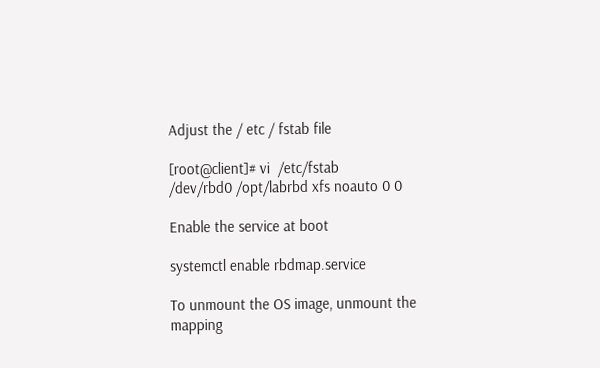Adjust the / etc / fstab file

[root@client]# vi  /etc/fstab
/dev/rbd0 /opt/labrbd xfs noauto 0 0

Enable the service at boot

systemctl enable rbdmap.service

To unmount the OS image, unmount the mapping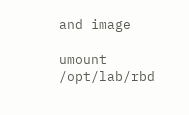and image

umount /opt/lab/rbd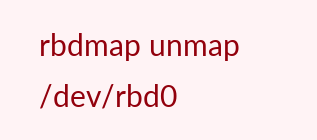rbdmap unmap /dev/rbd0